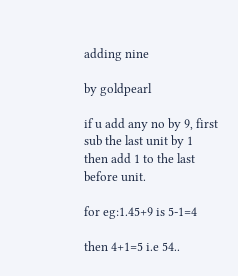adding nine

by goldpearl

if u add any no by 9, first sub the last unit by 1 then add 1 to the last before unit.

for eg:1.45+9 is 5-1=4

then 4+1=5 i.e 54..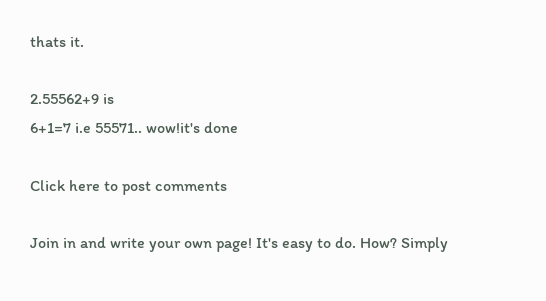thats it.

2.55562+9 is
6+1=7 i.e 55571.. wow!it's done

Click here to post comments

Join in and write your own page! It's easy to do. How? Simply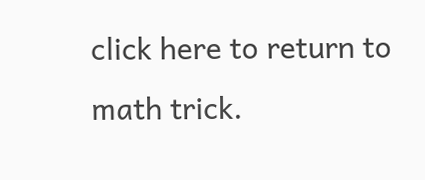click here to return to math trick.